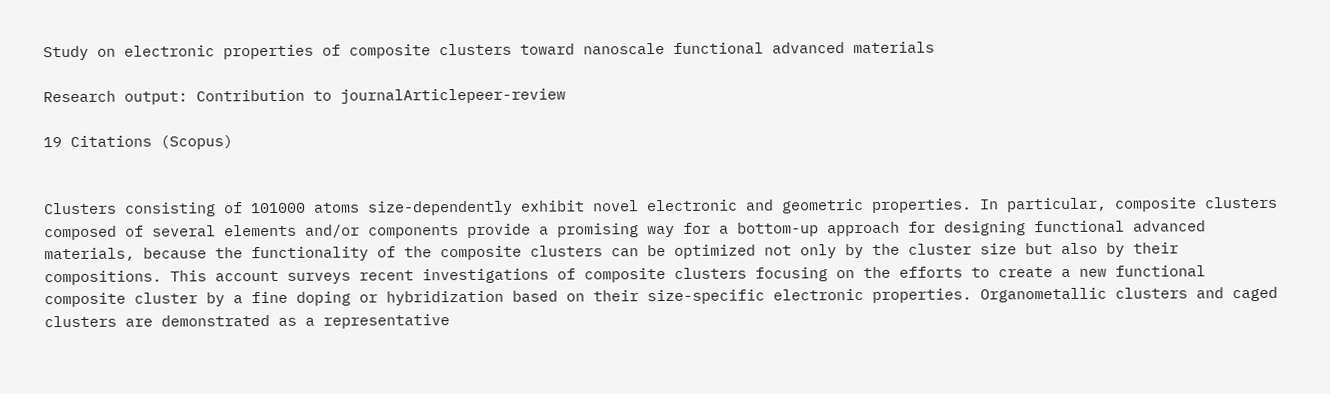Study on electronic properties of composite clusters toward nanoscale functional advanced materials

Research output: Contribution to journalArticlepeer-review

19 Citations (Scopus)


Clusters consisting of 101000 atoms size-dependently exhibit novel electronic and geometric properties. In particular, composite clusters composed of several elements and/or components provide a promising way for a bottom-up approach for designing functional advanced materials, because the functionality of the composite clusters can be optimized not only by the cluster size but also by their compositions. This account surveys recent investigations of composite clusters focusing on the efforts to create a new functional composite cluster by a fine doping or hybridization based on their size-specific electronic properties. Organometallic clusters and caged clusters are demonstrated as a representative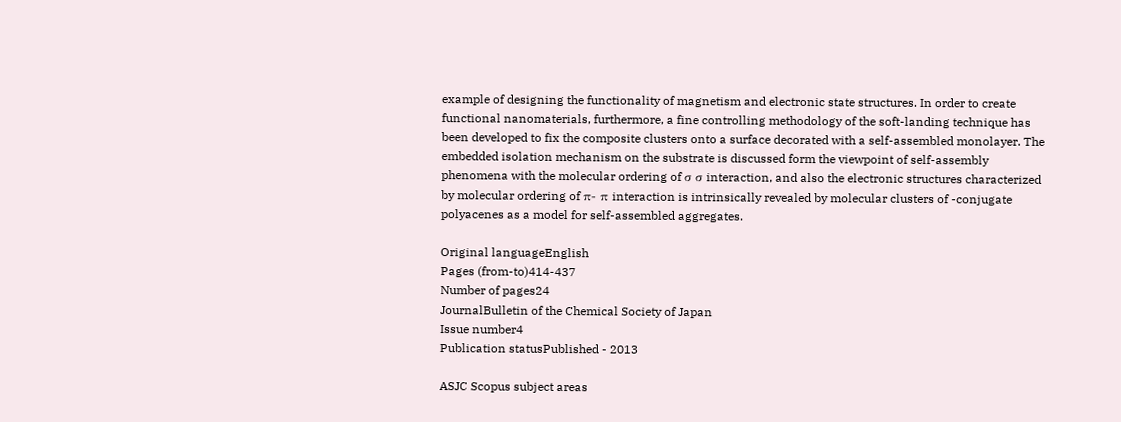example of designing the functionality of magnetism and electronic state structures. In order to create functional nanomaterials, furthermore, a fine controlling methodology of the soft-landing technique has been developed to fix the composite clusters onto a surface decorated with a self-assembled monolayer. The embedded isolation mechanism on the substrate is discussed form the viewpoint of self-assembly phenomena with the molecular ordering of σ σ interaction, and also the electronic structures characterized by molecular ordering of π- π interaction is intrinsically revealed by molecular clusters of -conjugate polyacenes as a model for self-assembled aggregates.

Original languageEnglish
Pages (from-to)414-437
Number of pages24
JournalBulletin of the Chemical Society of Japan
Issue number4
Publication statusPublished - 2013

ASJC Scopus subject areas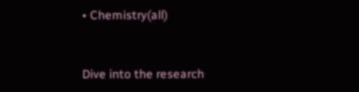• Chemistry(all)


Dive into the research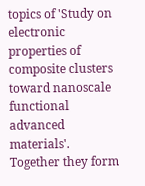topics of 'Study on electronic properties of composite clusters toward nanoscale functional advanced materials'. Together they form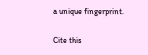a unique fingerprint.

Cite this